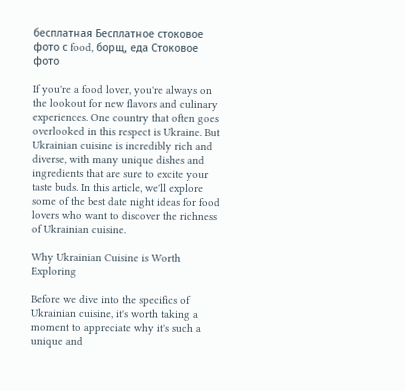бесплатная Бесплатное стоковое фото с food, борщ, еда Стоковое фото

If you're a food lover, you're always on the lookout for new flavors and culinary experiences. One country that often goes overlooked in this respect is Ukraine. But Ukrainian cuisine is incredibly rich and diverse, with many unique dishes and ingredients that are sure to excite your taste buds. In this article, we'll explore some of the best date night ideas for food lovers who want to discover the richness of Ukrainian cuisine.

Why Ukrainian Cuisine is Worth Exploring

Before we dive into the specifics of Ukrainian cuisine, it's worth taking a moment to appreciate why it's such a unique and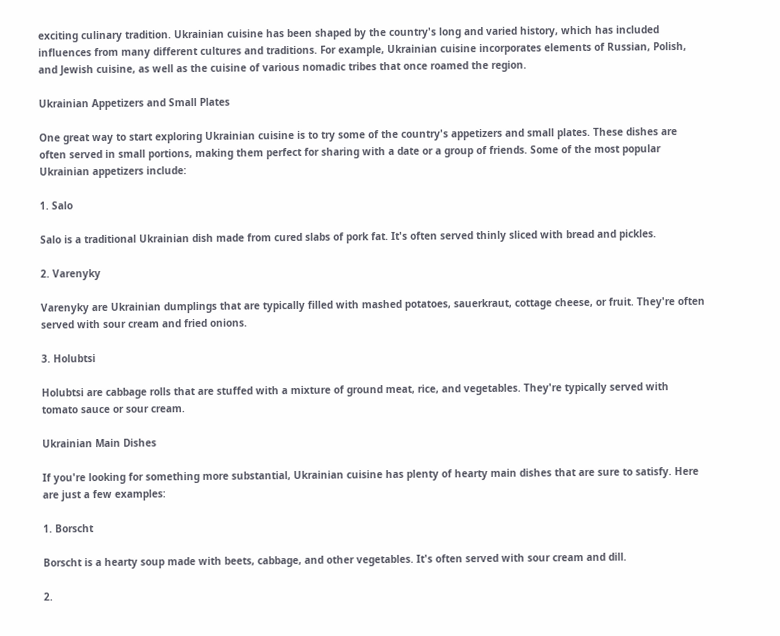exciting culinary tradition. Ukrainian cuisine has been shaped by the country's long and varied history, which has included influences from many different cultures and traditions. For example, Ukrainian cuisine incorporates elements of Russian, Polish, and Jewish cuisine, as well as the cuisine of various nomadic tribes that once roamed the region.

Ukrainian Appetizers and Small Plates

One great way to start exploring Ukrainian cuisine is to try some of the country's appetizers and small plates. These dishes are often served in small portions, making them perfect for sharing with a date or a group of friends. Some of the most popular Ukrainian appetizers include:

1. Salo

Salo is a traditional Ukrainian dish made from cured slabs of pork fat. It's often served thinly sliced with bread and pickles.

2. Varenyky

Varenyky are Ukrainian dumplings that are typically filled with mashed potatoes, sauerkraut, cottage cheese, or fruit. They're often served with sour cream and fried onions.

3. Holubtsi

Holubtsi are cabbage rolls that are stuffed with a mixture of ground meat, rice, and vegetables. They're typically served with tomato sauce or sour cream.

Ukrainian Main Dishes

If you're looking for something more substantial, Ukrainian cuisine has plenty of hearty main dishes that are sure to satisfy. Here are just a few examples:

1. Borscht

Borscht is a hearty soup made with beets, cabbage, and other vegetables. It's often served with sour cream and dill.

2.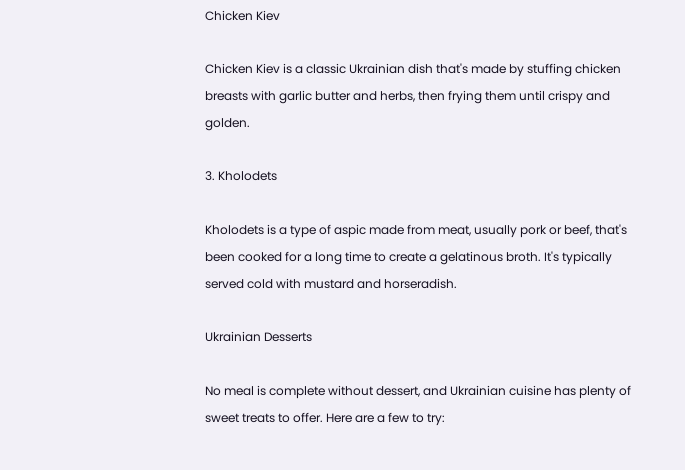Chicken Kiev

Chicken Kiev is a classic Ukrainian dish that's made by stuffing chicken breasts with garlic butter and herbs, then frying them until crispy and golden.

3. Kholodets

Kholodets is a type of aspic made from meat, usually pork or beef, that's been cooked for a long time to create a gelatinous broth. It's typically served cold with mustard and horseradish.

Ukrainian Desserts

No meal is complete without dessert, and Ukrainian cuisine has plenty of sweet treats to offer. Here are a few to try: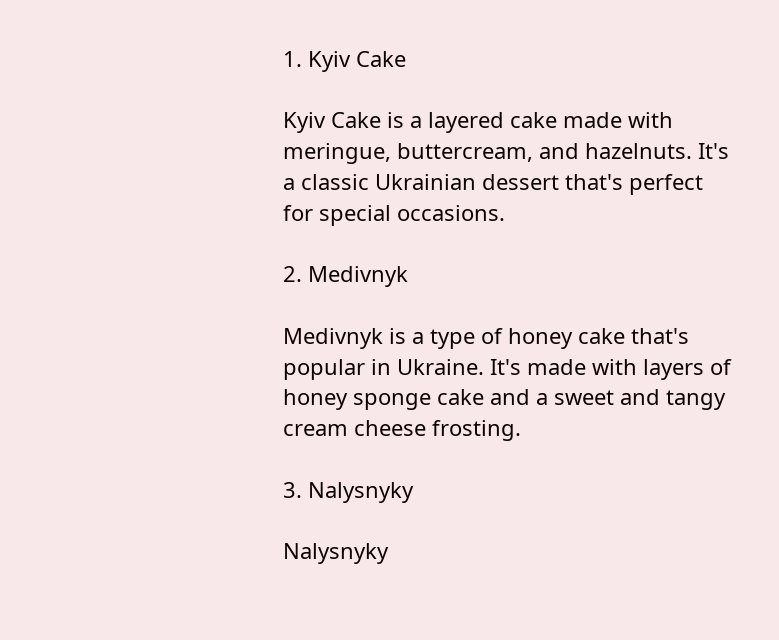1. Kyiv Cake

Kyiv Cake is a layered cake made with meringue, buttercream, and hazelnuts. It's a classic Ukrainian dessert that's perfect for special occasions.

2. Medivnyk

Medivnyk is a type of honey cake that's popular in Ukraine. It's made with layers of honey sponge cake and a sweet and tangy cream cheese frosting.

3. Nalysnyky

Nalysnyky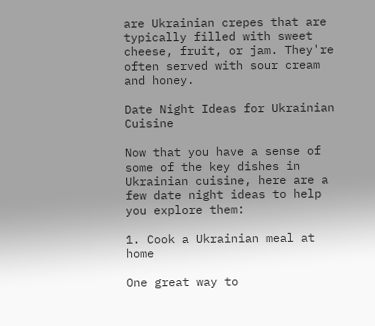are Ukrainian crepes that are typically filled with sweet cheese, fruit, or jam. They're often served with sour cream and honey.

Date Night Ideas for Ukrainian Cuisine

Now that you have a sense of some of the key dishes in Ukrainian cuisine, here are a few date night ideas to help you explore them:

1. Cook a Ukrainian meal at home

One great way to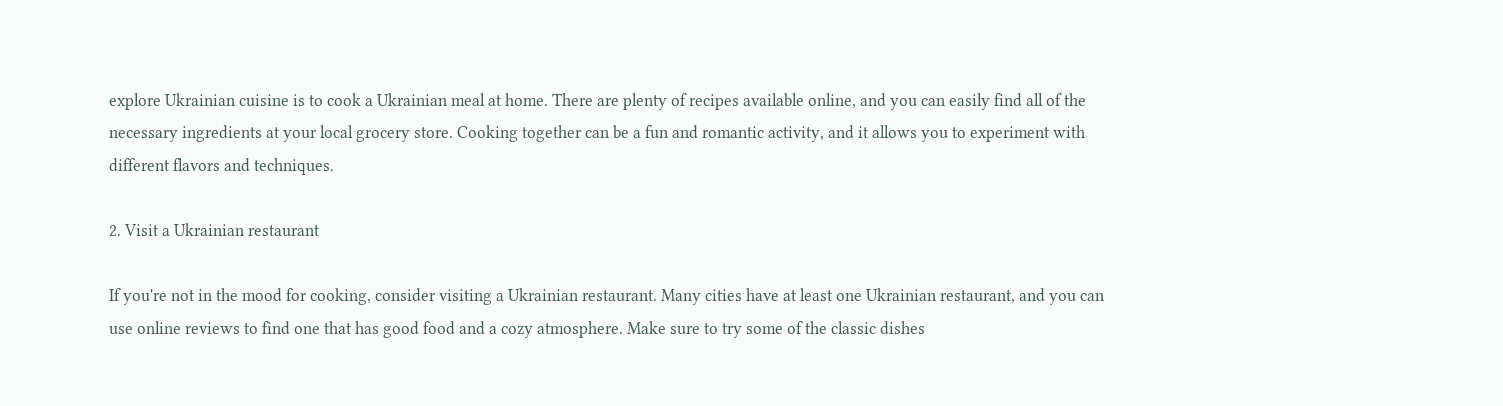explore Ukrainian cuisine is to cook a Ukrainian meal at home. There are plenty of recipes available online, and you can easily find all of the necessary ingredients at your local grocery store. Cooking together can be a fun and romantic activity, and it allows you to experiment with different flavors and techniques.

2. Visit a Ukrainian restaurant

If you're not in the mood for cooking, consider visiting a Ukrainian restaurant. Many cities have at least one Ukrainian restaurant, and you can use online reviews to find one that has good food and a cozy atmosphere. Make sure to try some of the classic dishes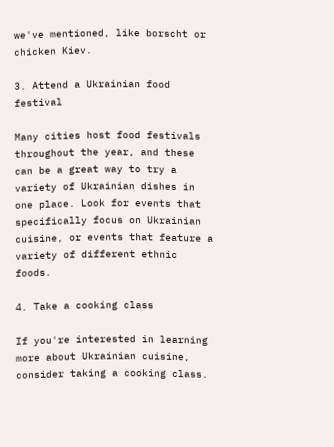we've mentioned, like borscht or chicken Kiev.

3. Attend a Ukrainian food festival

Many cities host food festivals throughout the year, and these can be a great way to try a variety of Ukrainian dishes in one place. Look for events that specifically focus on Ukrainian cuisine, or events that feature a variety of different ethnic foods.

4. Take a cooking class

If you're interested in learning more about Ukrainian cuisine, consider taking a cooking class.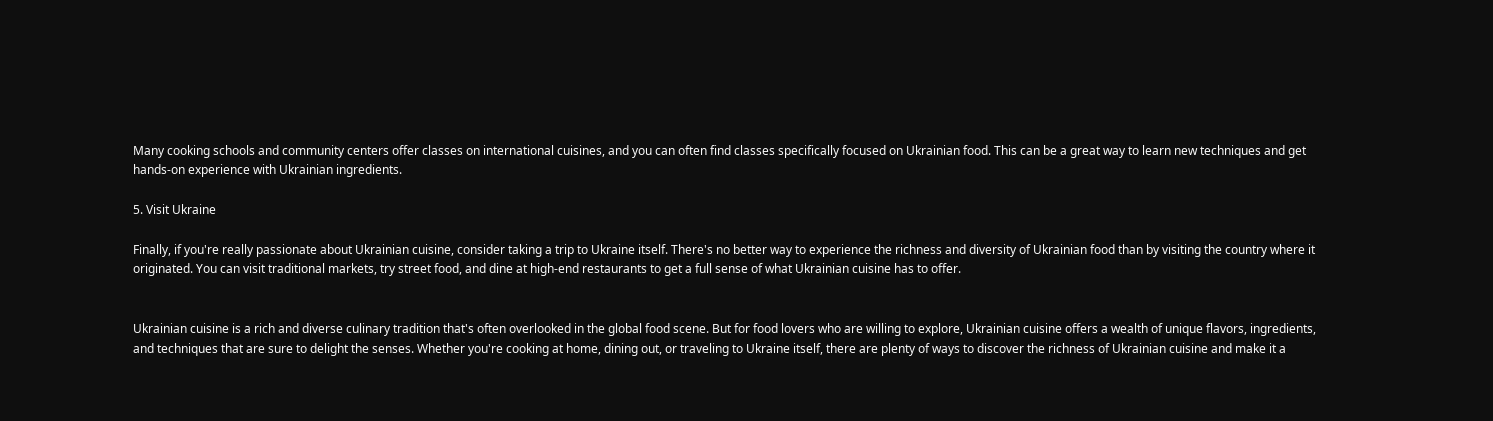Many cooking schools and community centers offer classes on international cuisines, and you can often find classes specifically focused on Ukrainian food. This can be a great way to learn new techniques and get hands-on experience with Ukrainian ingredients.

5. Visit Ukraine

Finally, if you're really passionate about Ukrainian cuisine, consider taking a trip to Ukraine itself. There's no better way to experience the richness and diversity of Ukrainian food than by visiting the country where it originated. You can visit traditional markets, try street food, and dine at high-end restaurants to get a full sense of what Ukrainian cuisine has to offer.


Ukrainian cuisine is a rich and diverse culinary tradition that's often overlooked in the global food scene. But for food lovers who are willing to explore, Ukrainian cuisine offers a wealth of unique flavors, ingredients, and techniques that are sure to delight the senses. Whether you're cooking at home, dining out, or traveling to Ukraine itself, there are plenty of ways to discover the richness of Ukrainian cuisine and make it a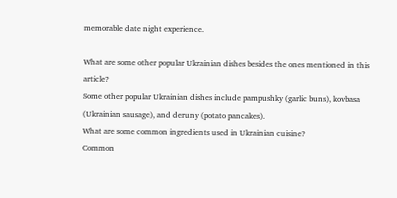memorable date night experience.

What are some other popular Ukrainian dishes besides the ones mentioned in this article?
Some other popular Ukrainian dishes include pampushky (garlic buns), kovbasa (Ukrainian sausage), and deruny (potato pancakes).
What are some common ingredients used in Ukrainian cuisine?
Common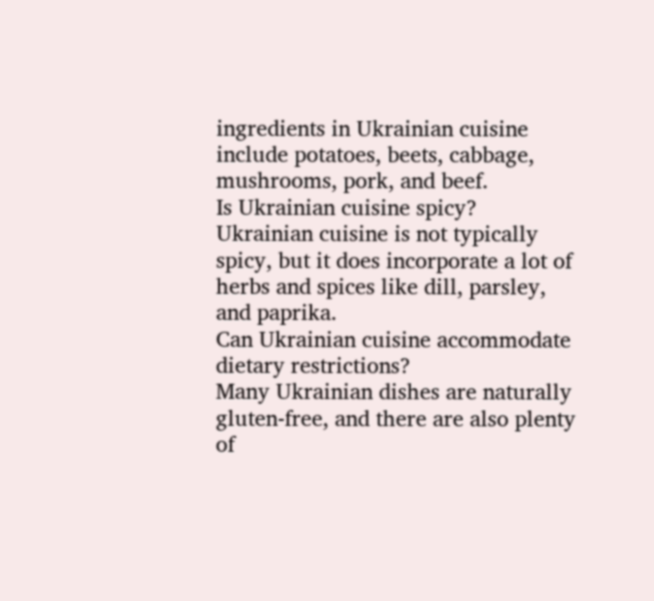ingredients in Ukrainian cuisine include potatoes, beets, cabbage, mushrooms, pork, and beef.
Is Ukrainian cuisine spicy?
Ukrainian cuisine is not typically spicy, but it does incorporate a lot of herbs and spices like dill, parsley, and paprika.
Can Ukrainian cuisine accommodate dietary restrictions?
Many Ukrainian dishes are naturally gluten-free, and there are also plenty of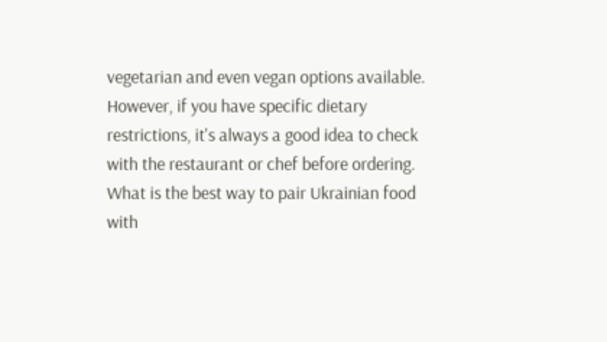vegetarian and even vegan options available. However, if you have specific dietary restrictions, it's always a good idea to check with the restaurant or chef before ordering.
What is the best way to pair Ukrainian food with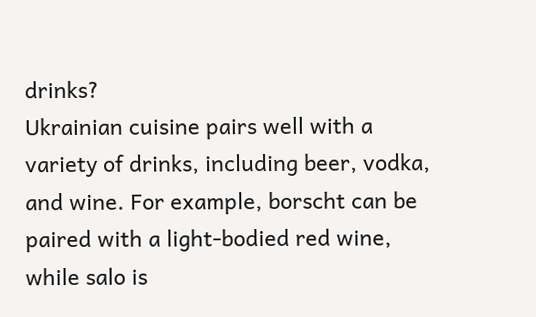drinks?
Ukrainian cuisine pairs well with a variety of drinks, including beer, vodka, and wine. For example, borscht can be paired with a light-bodied red wine, while salo is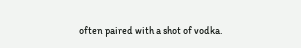often paired with a shot of vodka.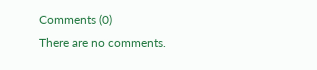Comments (0)
There are no comments.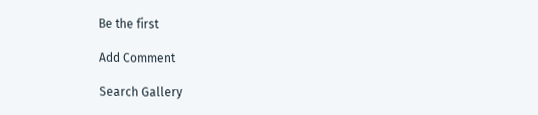Be the first

Add Comment

Search Gallery